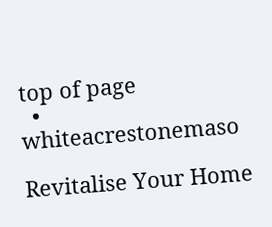top of page
  • whiteacrestonemaso

Revitalise Your Home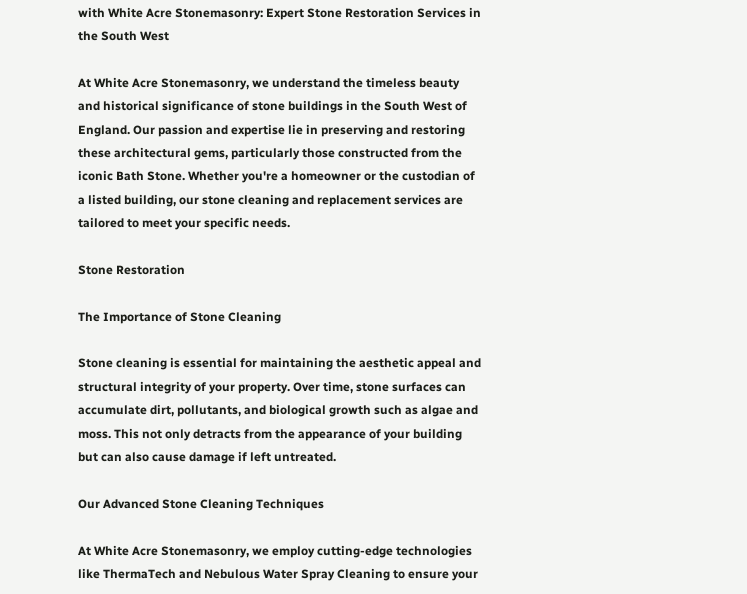with White Acre Stonemasonry: Expert Stone Restoration Services in the South West

At White Acre Stonemasonry, we understand the timeless beauty and historical significance of stone buildings in the South West of England. Our passion and expertise lie in preserving and restoring these architectural gems, particularly those constructed from the iconic Bath Stone. Whether you're a homeowner or the custodian of a listed building, our stone cleaning and replacement services are tailored to meet your specific needs.

Stone Restoration

The Importance of Stone Cleaning

Stone cleaning is essential for maintaining the aesthetic appeal and structural integrity of your property. Over time, stone surfaces can accumulate dirt, pollutants, and biological growth such as algae and moss. This not only detracts from the appearance of your building but can also cause damage if left untreated.

Our Advanced Stone Cleaning Techniques

At White Acre Stonemasonry, we employ cutting-edge technologies like ThermaTech and Nebulous Water Spray Cleaning to ensure your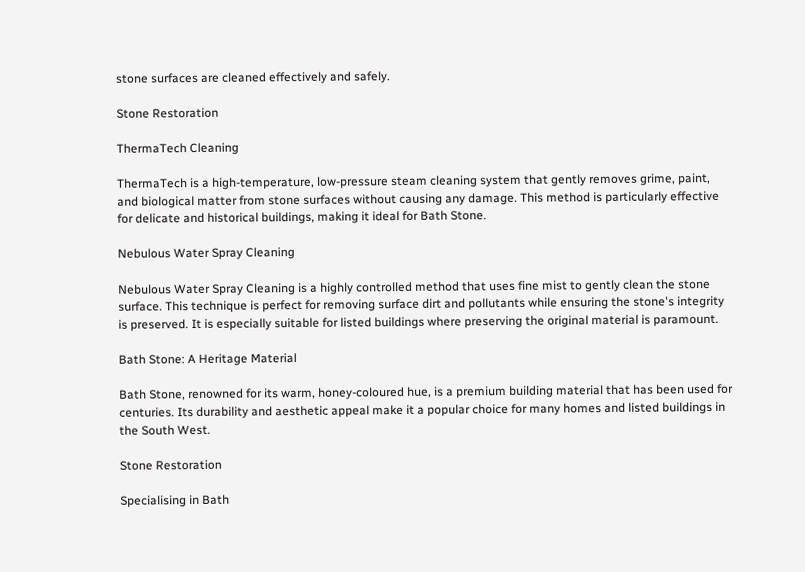stone surfaces are cleaned effectively and safely.

Stone Restoration

ThermaTech Cleaning

ThermaTech is a high-temperature, low-pressure steam cleaning system that gently removes grime, paint, and biological matter from stone surfaces without causing any damage. This method is particularly effective for delicate and historical buildings, making it ideal for Bath Stone.

Nebulous Water Spray Cleaning

Nebulous Water Spray Cleaning is a highly controlled method that uses fine mist to gently clean the stone surface. This technique is perfect for removing surface dirt and pollutants while ensuring the stone's integrity is preserved. It is especially suitable for listed buildings where preserving the original material is paramount.

Bath Stone: A Heritage Material

Bath Stone, renowned for its warm, honey-coloured hue, is a premium building material that has been used for centuries. Its durability and aesthetic appeal make it a popular choice for many homes and listed buildings in the South West.

Stone Restoration

Specialising in Bath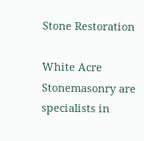Stone Restoration

White Acre Stonemasonry are specialists in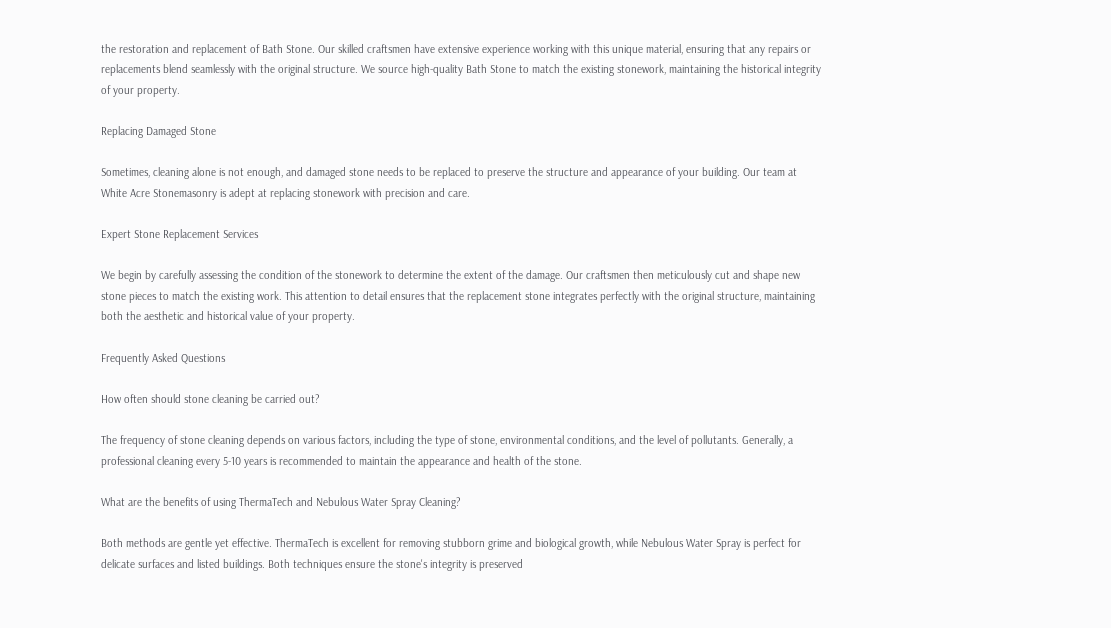the restoration and replacement of Bath Stone. Our skilled craftsmen have extensive experience working with this unique material, ensuring that any repairs or replacements blend seamlessly with the original structure. We source high-quality Bath Stone to match the existing stonework, maintaining the historical integrity of your property.

Replacing Damaged Stone

Sometimes, cleaning alone is not enough, and damaged stone needs to be replaced to preserve the structure and appearance of your building. Our team at White Acre Stonemasonry is adept at replacing stonework with precision and care.

Expert Stone Replacement Services

We begin by carefully assessing the condition of the stonework to determine the extent of the damage. Our craftsmen then meticulously cut and shape new stone pieces to match the existing work. This attention to detail ensures that the replacement stone integrates perfectly with the original structure, maintaining both the aesthetic and historical value of your property.

Frequently Asked Questions

How often should stone cleaning be carried out?

The frequency of stone cleaning depends on various factors, including the type of stone, environmental conditions, and the level of pollutants. Generally, a professional cleaning every 5-10 years is recommended to maintain the appearance and health of the stone.

What are the benefits of using ThermaTech and Nebulous Water Spray Cleaning?

Both methods are gentle yet effective. ThermaTech is excellent for removing stubborn grime and biological growth, while Nebulous Water Spray is perfect for delicate surfaces and listed buildings. Both techniques ensure the stone's integrity is preserved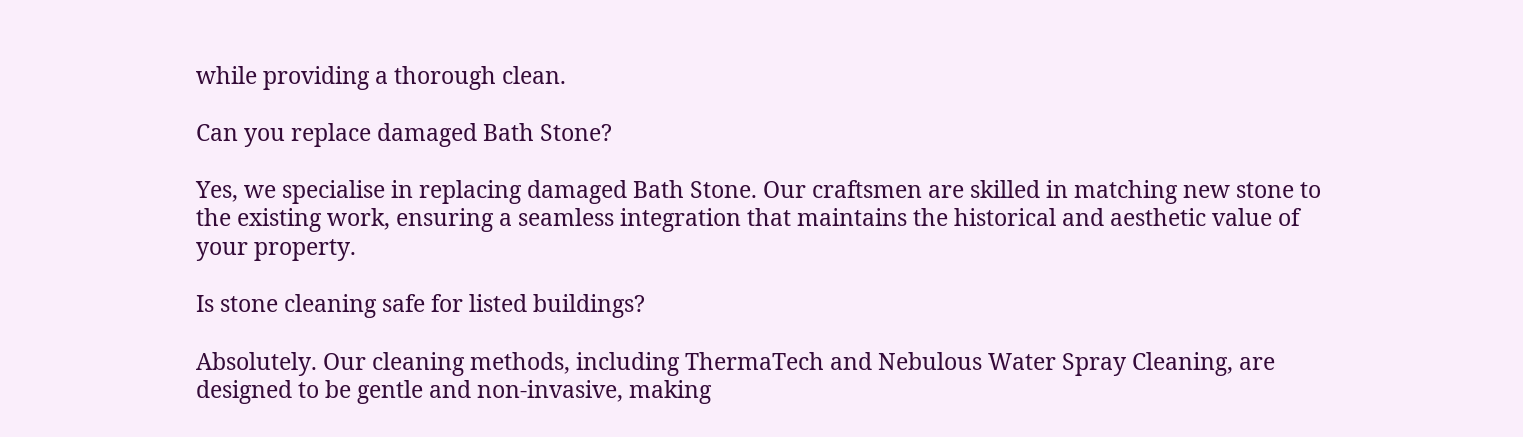while providing a thorough clean.

Can you replace damaged Bath Stone?

Yes, we specialise in replacing damaged Bath Stone. Our craftsmen are skilled in matching new stone to the existing work, ensuring a seamless integration that maintains the historical and aesthetic value of your property.

Is stone cleaning safe for listed buildings?

Absolutely. Our cleaning methods, including ThermaTech and Nebulous Water Spray Cleaning, are designed to be gentle and non-invasive, making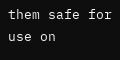them safe for use on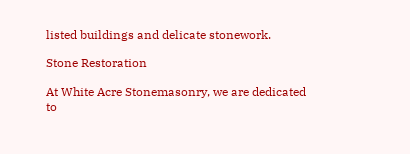listed buildings and delicate stonework.

Stone Restoration

At White Acre Stonemasonry, we are dedicated to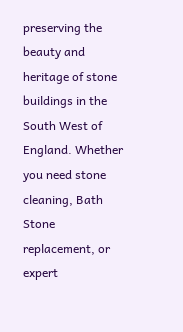preserving the beauty and heritage of stone buildings in the South West of England. Whether you need stone cleaning, Bath Stone replacement, or expert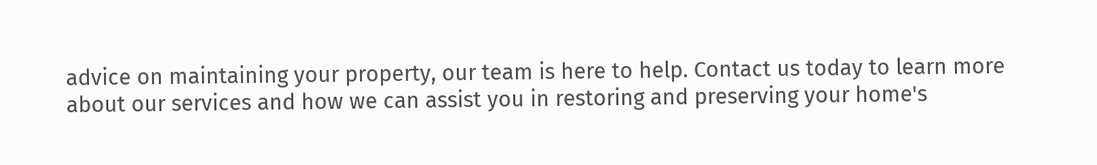advice on maintaining your property, our team is here to help. Contact us today to learn more about our services and how we can assist you in restoring and preserving your home's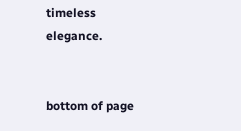timeless elegance.


bottom of page